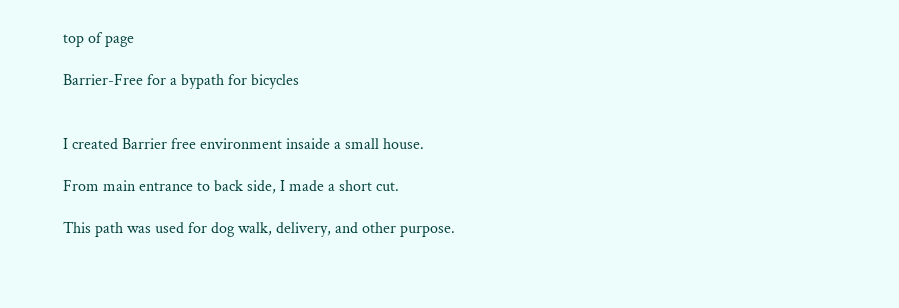top of page

Barrier-Free for a bypath for bicycles


I created Barrier free environment insaide a small house.

From main entrance to back side, I made a short cut.

This path was used for dog walk, delivery, and other purpose.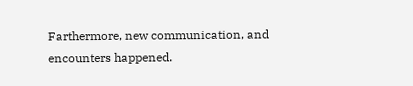Farthermore, new communication, and encounters happened.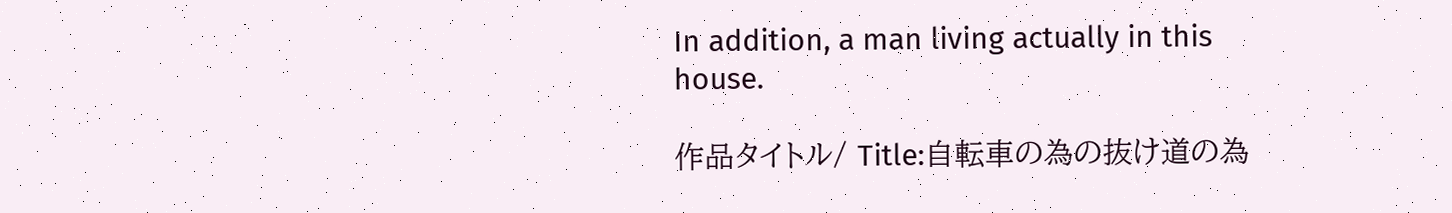In addition, a man living actually in this house.

作品タイトル/ Title:自転車の為の抜け道の為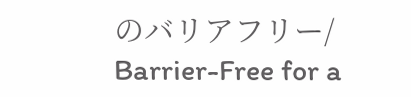のバリアフリー/ Barrier-Free for a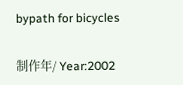bypath for bicycles

制作年/ Year:2002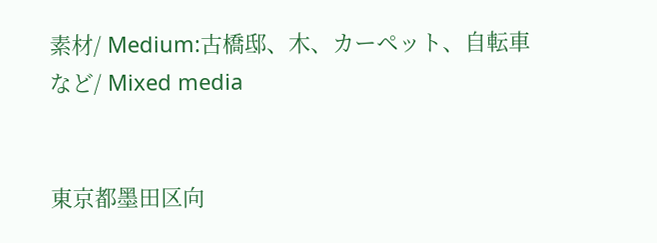素材/ Medium:古橋邸、木、カーペット、自転車など/ Mixed media


東京都墨田区向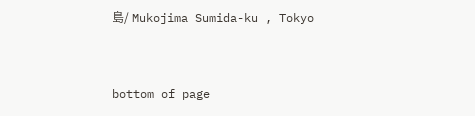島/ Mukojima Sumida-ku , Tokyo


bottom of page